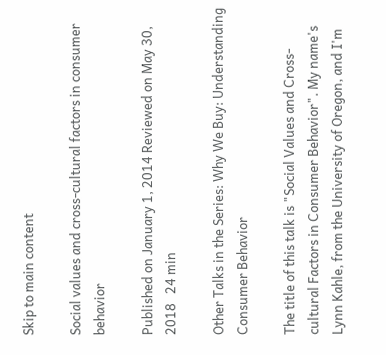Skip to main content

Social values and cross-cultural factors in consumer behavior

Published on January 1, 2014 Reviewed on May 30, 2018   24 min

Other Talks in the Series: Why We Buy: Understanding Consumer Behavior

The title of this talk is "Social Values and Cross-cultural Factors in Consumer Behavior". My name's Lynn Kahle, from the University of Oregon, and I'm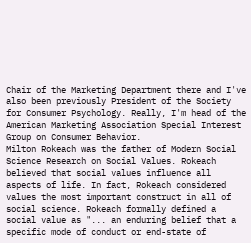Chair of the Marketing Department there and I've also been previously President of the Society for Consumer Psychology. Really, I'm head of the American Marketing Association Special Interest Group on Consumer Behavior.
Milton Rokeach was the father of Modern Social Science Research on Social Values. Rokeach believed that social values influence all aspects of life. In fact, Rokeach considered values the most important construct in all of social science. Rokeach formally defined a social value as "... an enduring belief that a specific mode of conduct or end-state of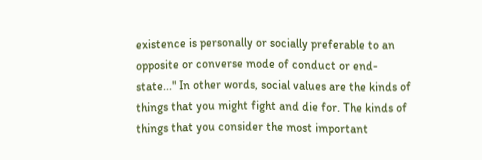existence is personally or socially preferable to an opposite or converse mode of conduct or end-state..." In other words, social values are the kinds of things that you might fight and die for. The kinds of things that you consider the most important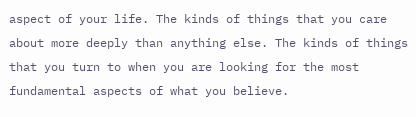aspect of your life. The kinds of things that you care about more deeply than anything else. The kinds of things that you turn to when you are looking for the most fundamental aspects of what you believe.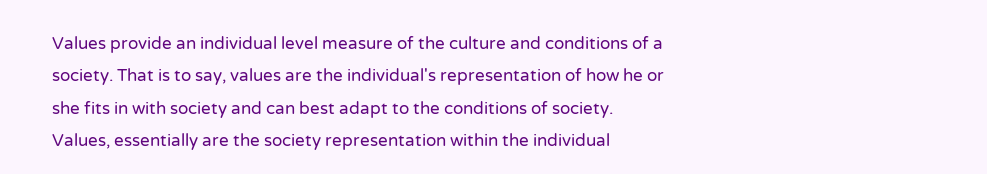Values provide an individual level measure of the culture and conditions of a society. That is to say, values are the individual's representation of how he or she fits in with society and can best adapt to the conditions of society. Values, essentially are the society representation within the individual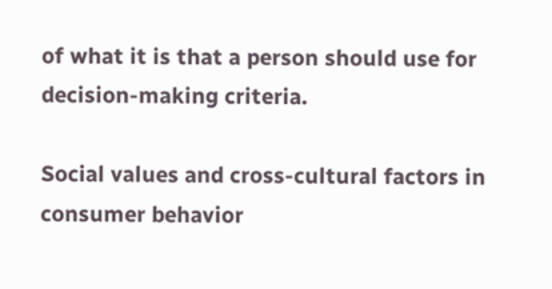of what it is that a person should use for decision-making criteria.

Social values and cross-cultural factors in consumer behavior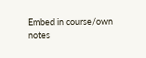Embed in course/own notes